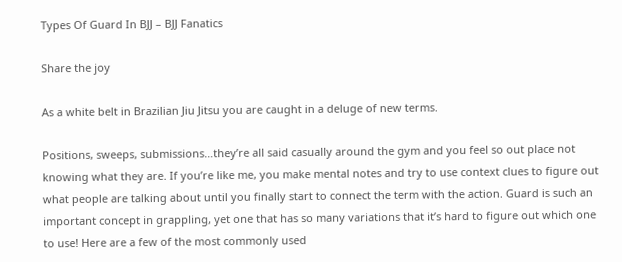Types Of Guard In BJJ – BJJ Fanatics

Share the joy

As a white belt in Brazilian Jiu Jitsu you are caught in a deluge of new terms.

Positions, sweeps, submissions…they’re all said casually around the gym and you feel so out place not knowing what they are. If you’re like me, you make mental notes and try to use context clues to figure out what people are talking about until you finally start to connect the term with the action. Guard is such an important concept in grappling, yet one that has so many variations that it’s hard to figure out which one to use! Here are a few of the most commonly used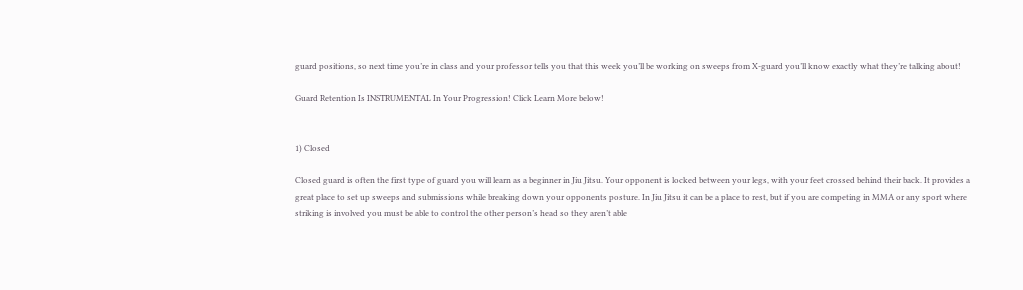guard positions, so next time you’re in class and your professor tells you that this week you’ll be working on sweeps from X-guard you’ll know exactly what they’re talking about!

Guard Retention Is INSTRUMENTAL In Your Progression! Click Learn More below!


1) Closed

Closed guard is often the first type of guard you will learn as a beginner in Jiu Jitsu. Your opponent is locked between your legs, with your feet crossed behind their back. It provides a great place to set up sweeps and submissions while breaking down your opponents posture. In Jiu Jitsu it can be a place to rest, but if you are competing in MMA or any sport where striking is involved you must be able to control the other person’s head so they aren’t able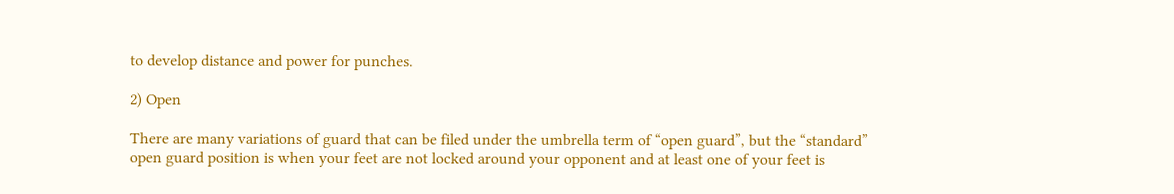to develop distance and power for punches.

2) Open

There are many variations of guard that can be filed under the umbrella term of “open guard”, but the “standard” open guard position is when your feet are not locked around your opponent and at least one of your feet is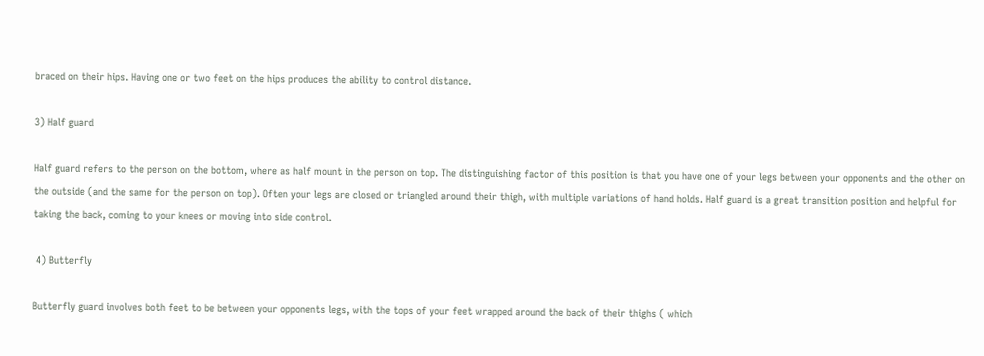braced on their hips. Having one or two feet on the hips produces the ability to control distance.

3) Half guard

Half guard refers to the person on the bottom, where as half mount in the person on top. The distinguishing factor of this position is that you have one of your legs between your opponents and the other on the outside (and the same for the person on top). Often your legs are closed or triangled around their thigh, with multiple variations of hand holds. Half guard is a great transition position and helpful for taking the back, coming to your knees or moving into side control.

 4) Butterfly

Butterfly guard involves both feet to be between your opponents legs, with the tops of your feet wrapped around the back of their thighs ( which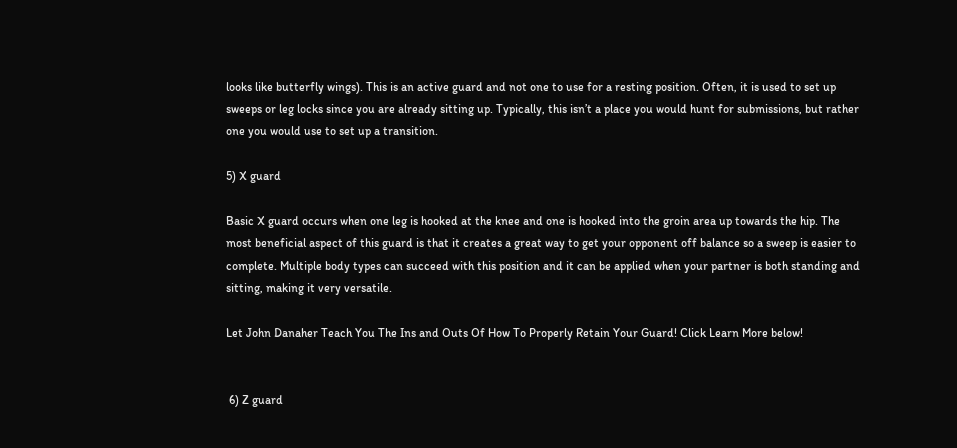looks like butterfly wings). This is an active guard and not one to use for a resting position. Often, it is used to set up sweeps or leg locks since you are already sitting up. Typically, this isn’t a place you would hunt for submissions, but rather one you would use to set up a transition.

5) X guard

Basic X guard occurs when one leg is hooked at the knee and one is hooked into the groin area up towards the hip. The most beneficial aspect of this guard is that it creates a great way to get your opponent off balance so a sweep is easier to complete. Multiple body types can succeed with this position and it can be applied when your partner is both standing and sitting, making it very versatile.

Let John Danaher Teach You The Ins and Outs Of How To Properly Retain Your Guard! Click Learn More below!


 6) Z guard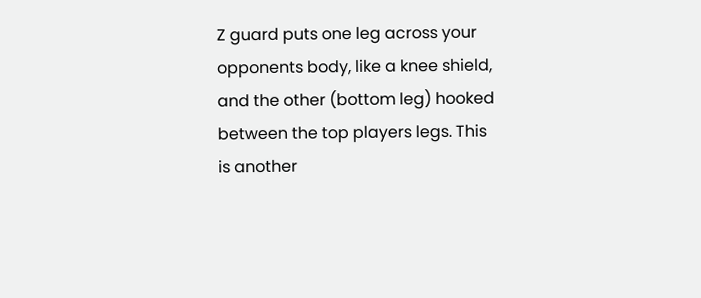Z guard puts one leg across your opponents body, like a knee shield, and the other (bottom leg) hooked between the top players legs. This is another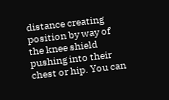distance creating position by way of the knee shield pushing into their chest or hip. You can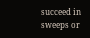succeed in sweeps or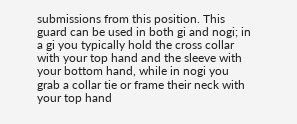submissions from this position. This guard can be used in both gi and nogi; in a gi you typically hold the cross collar with your top hand and the sleeve with your bottom hand, while in nogi you grab a collar tie or frame their neck with your top hand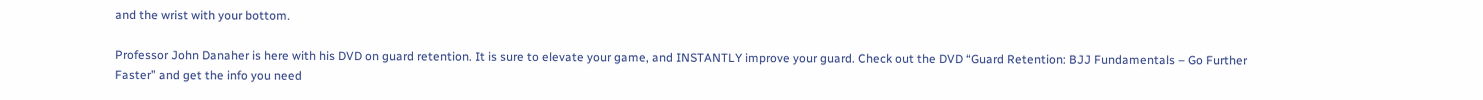and the wrist with your bottom.

Professor John Danaher is here with his DVD on guard retention. It is sure to elevate your game, and INSTANTLY improve your guard. Check out the DVD “Guard Retention: BJJ Fundamentals – Go Further Faster” and get the info you need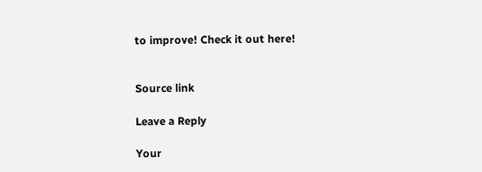to improve! Check it out here!


Source link

Leave a Reply

Your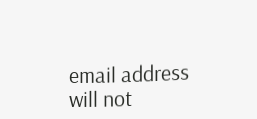email address will not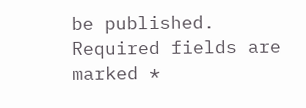be published. Required fields are marked *